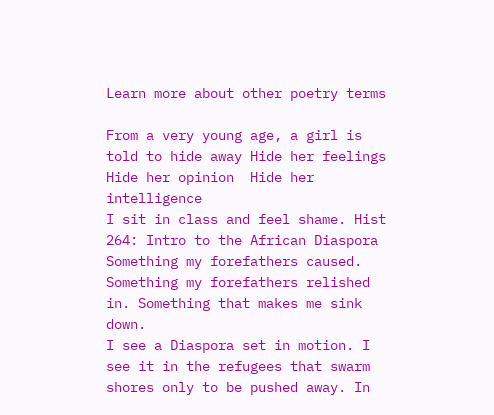Learn more about other poetry terms

From a very young age, a girl is told to hide away Hide her feelings  Hide her opinion  Hide her intelligence
I sit in class and feel shame. Hist 264: Intro to the African Diaspora Something my forefathers caused. Something my forefathers relished in. Something that makes me sink down.
I see a Diaspora set in motion. I see it in the refugees that swarm shores only to be pushed away. In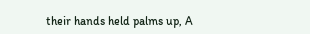their hands held palms up, A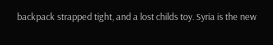backpack strapped tight, and a lost childs toy. Syria is the new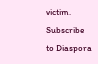victim.
Subscribe to Diaspora